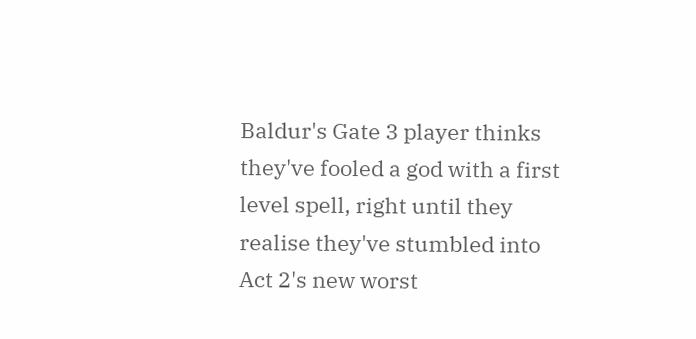Baldur's Gate 3 player thinks they've fooled a god with a first level spell, right until they realise they've stumbled into Act 2's new worst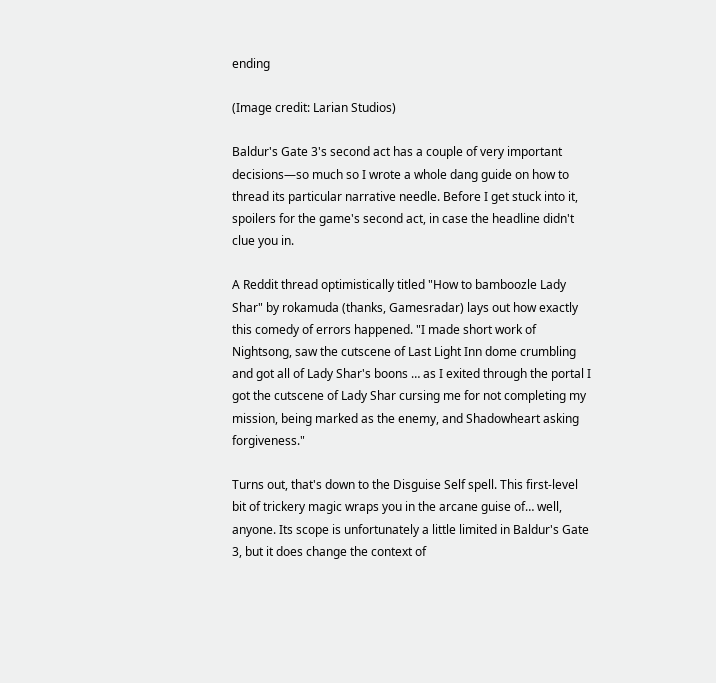ending

(Image credit: Larian Studios)

Baldur's Gate 3's second act has a couple of very important decisions—so much so I wrote a whole dang guide on how to thread its particular narrative needle. Before I get stuck into it, spoilers for the game's second act, in case the headline didn't clue you in.

A Reddit thread optimistically titled "How to bamboozle Lady Shar" by rokamuda (thanks, Gamesradar) lays out how exactly this comedy of errors happened. "I made short work of Nightsong, saw the cutscene of Last Light Inn dome crumbling and got all of Lady Shar's boons … as I exited through the portal I got the cutscene of Lady Shar cursing me for not completing my mission, being marked as the enemy, and Shadowheart asking forgiveness."

Turns out, that's down to the Disguise Self spell. This first-level bit of trickery magic wraps you in the arcane guise of… well, anyone. Its scope is unfortunately a little limited in Baldur's Gate 3, but it does change the context of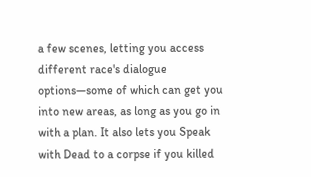a few scenes, letting you access different race's dialogue options—some of which can get you into new areas, as long as you go in with a plan. It also lets you Speak with Dead to a corpse if you killed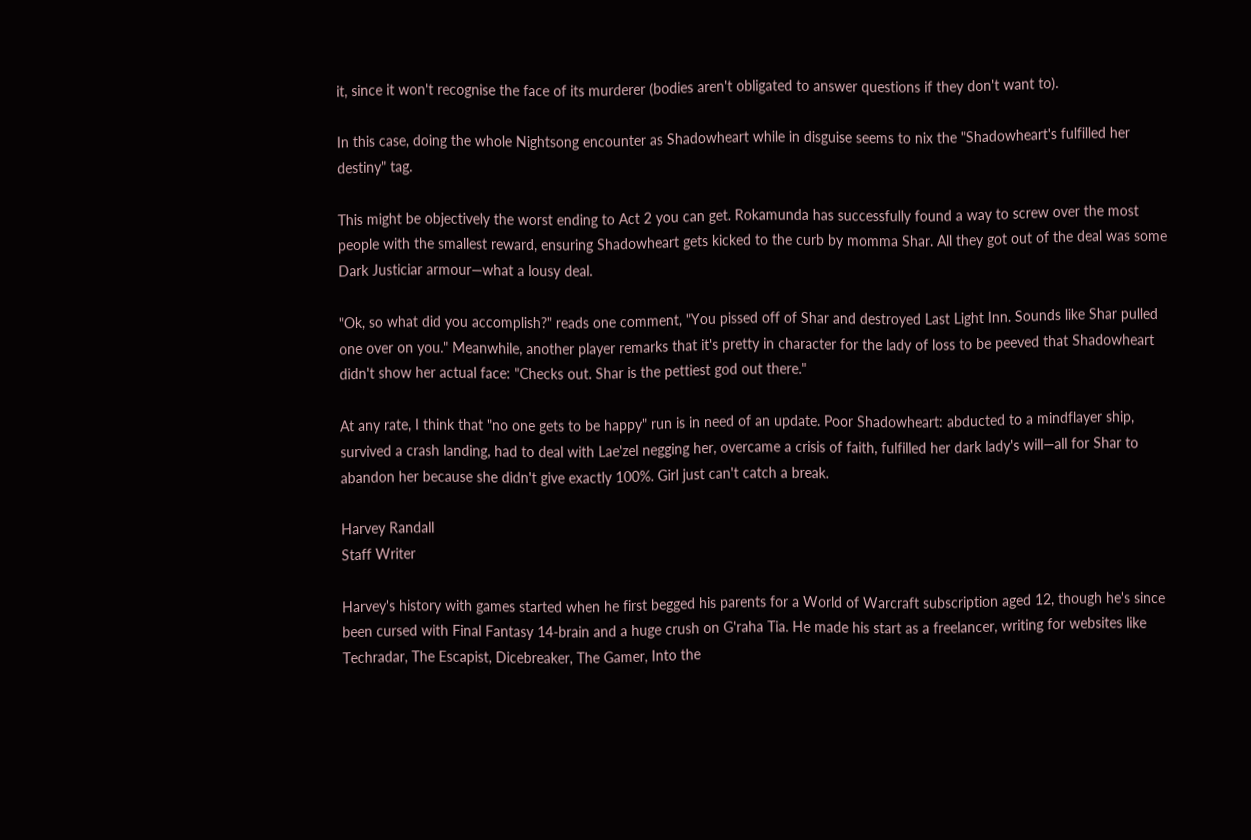it, since it won't recognise the face of its murderer (bodies aren't obligated to answer questions if they don't want to).

In this case, doing the whole Nightsong encounter as Shadowheart while in disguise seems to nix the "Shadowheart's fulfilled her destiny" tag.

This might be objectively the worst ending to Act 2 you can get. Rokamunda has successfully found a way to screw over the most people with the smallest reward, ensuring Shadowheart gets kicked to the curb by momma Shar. All they got out of the deal was some Dark Justiciar armour—what a lousy deal.

"Ok, so what did you accomplish?" reads one comment, "You pissed off of Shar and destroyed Last Light Inn. Sounds like Shar pulled one over on you." Meanwhile, another player remarks that it's pretty in character for the lady of loss to be peeved that Shadowheart didn't show her actual face: "Checks out. Shar is the pettiest god out there."

At any rate, I think that "no one gets to be happy" run is in need of an update. Poor Shadowheart: abducted to a mindflayer ship, survived a crash landing, had to deal with Lae'zel negging her, overcame a crisis of faith, fulfilled her dark lady's will—all for Shar to abandon her because she didn't give exactly 100%. Girl just can't catch a break.

Harvey Randall
Staff Writer

Harvey's history with games started when he first begged his parents for a World of Warcraft subscription aged 12, though he's since been cursed with Final Fantasy 14-brain and a huge crush on G'raha Tia. He made his start as a freelancer, writing for websites like Techradar, The Escapist, Dicebreaker, The Gamer, Into the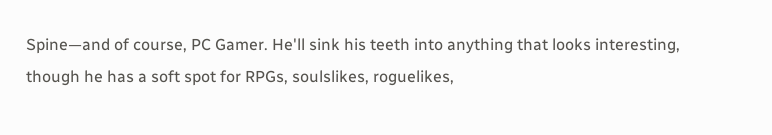Spine—and of course, PC Gamer. He'll sink his teeth into anything that looks interesting, though he has a soft spot for RPGs, soulslikes, roguelikes,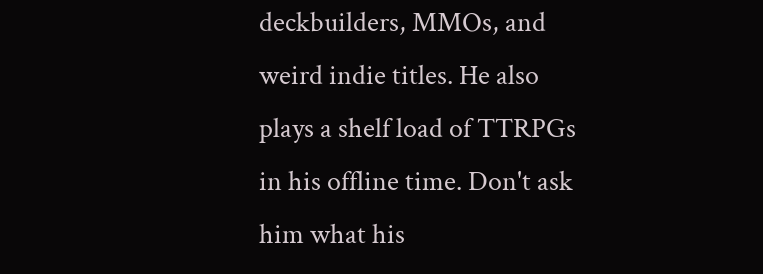deckbuilders, MMOs, and weird indie titles. He also plays a shelf load of TTRPGs in his offline time. Don't ask him what his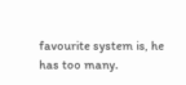favourite system is, he has too many.